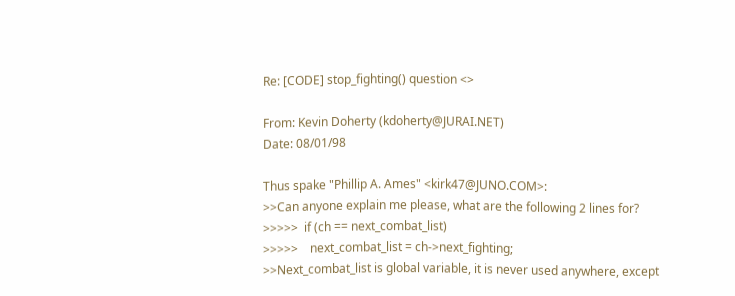Re: [CODE] stop_fighting() question <>

From: Kevin Doherty (kdoherty@JURAI.NET)
Date: 08/01/98

Thus spake "Phillip A. Ames" <kirk47@JUNO.COM>:
>>Can anyone explain me please, what are the following 2 lines for?
>>>>>  if (ch == next_combat_list)
>>>>>    next_combat_list = ch->next_fighting;
>>Next_combat_list is global variable, it is never used anywhere, except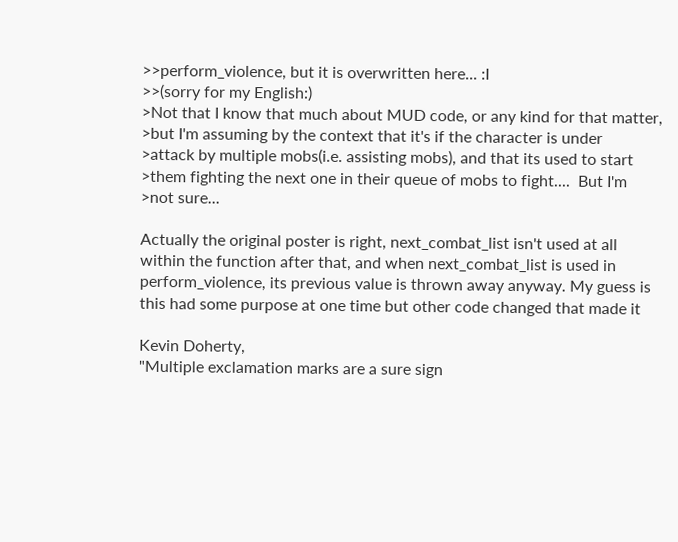>>perform_violence, but it is overwritten here... :I
>>(sorry for my English:)
>Not that I know that much about MUD code, or any kind for that matter,
>but I'm assuming by the context that it's if the character is under
>attack by multiple mobs(i.e. assisting mobs), and that its used to start
>them fighting the next one in their queue of mobs to fight....  But I'm
>not sure...

Actually the original poster is right, next_combat_list isn't used at all
within the function after that, and when next_combat_list is used in
perform_violence, its previous value is thrown away anyway. My guess is
this had some purpose at one time but other code changed that made it

Kevin Doherty,
"Multiple exclamation marks are a sure sign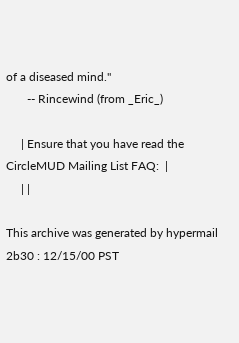of a diseased mind."
       -- Rincewind (from _Eric_)

     | Ensure that you have read the CircleMUD Mailing List FAQ:  |
     | |

This archive was generated by hypermail 2b30 : 12/15/00 PST